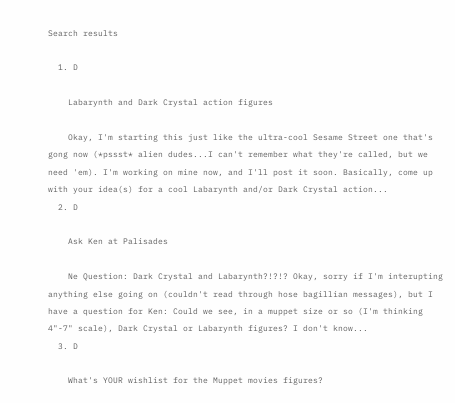Search results

  1. D

    Labarynth and Dark Crystal action figures

    Okay, I'm starting this just like the ultra-cool Sesame Street one that's gong now (*pssst* alien dudes...I can't remember what they're called, but we need 'em). I'm working on mine now, and I'll post it soon. Basically, come up with your idea(s) for a cool Labarynth and/or Dark Crystal action...
  2. D

    Ask Ken at Palisades

    Ne Question: Dark Crystal and Labarynth?!?!? Okay, sorry if I'm interupting anything else going on (couldn't read through hose bagillian messages), but I have a question for Ken: Could we see, in a muppet size or so (I'm thinking 4"-7" scale), Dark Crystal or Labarynth figures? I don't know...
  3. D

    What's YOUR wishlist for the Muppet movies figures?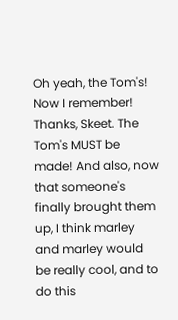Oh yeah, the Tom's! Now I remember! Thanks, Skeet. The Tom's MUST be made! And also, now that someone's finally brought them up, I think marley and marley would be really cool, and to do this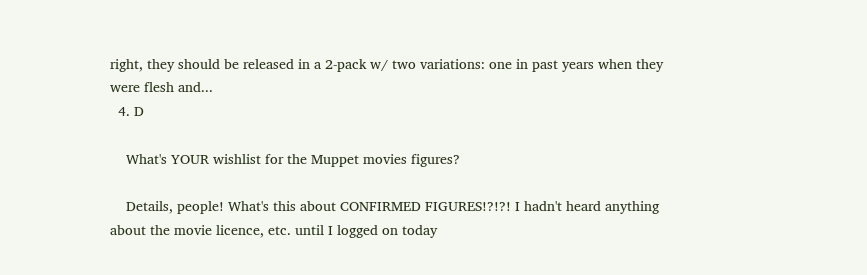right, they should be released in a 2-pack w/ two variations: one in past years when they were flesh and...
  4. D

    What's YOUR wishlist for the Muppet movies figures?

    Details, people! What's this about CONFIRMED FIGURES!?!?! I hadn't heard anything about the movie licence, etc. until I logged on today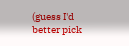(guess I'd better pick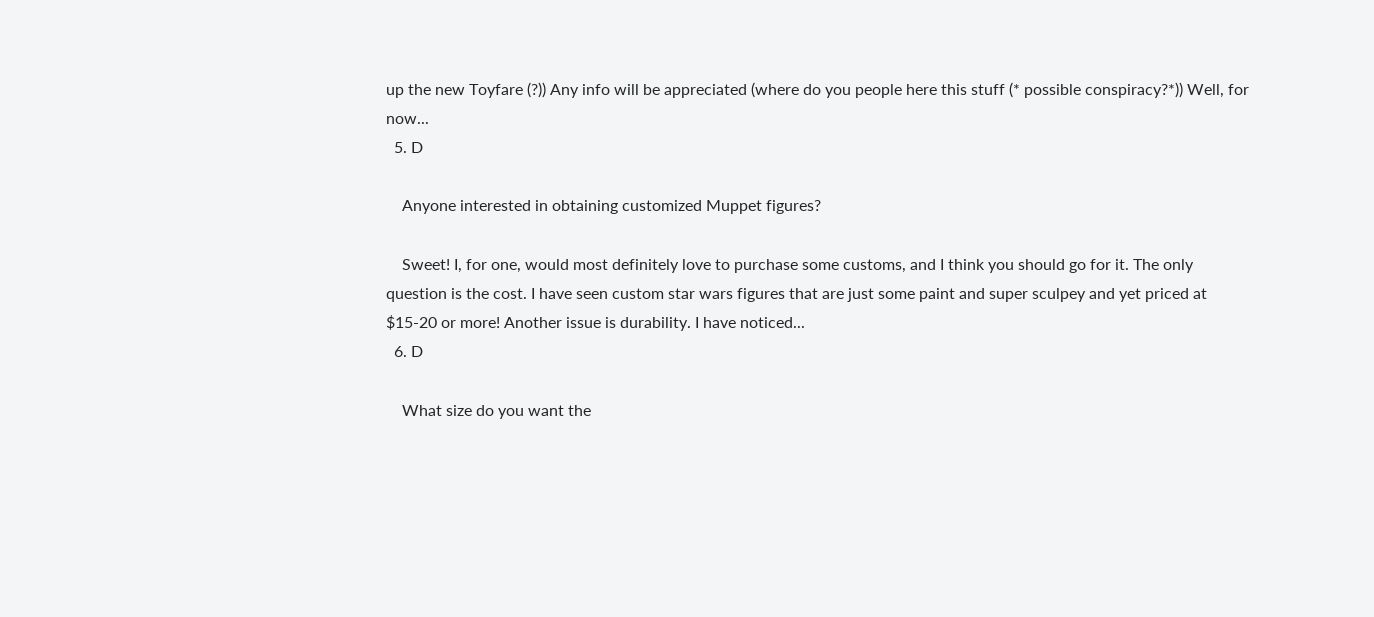up the new Toyfare (?)) Any info will be appreciated (where do you people here this stuff (* possible conspiracy?*)) Well, for now...
  5. D

    Anyone interested in obtaining customized Muppet figures?

    Sweet! I, for one, would most definitely love to purchase some customs, and I think you should go for it. The only question is the cost. I have seen custom star wars figures that are just some paint and super sculpey and yet priced at $15-20 or more! Another issue is durability. I have noticed...
  6. D

    What size do you want the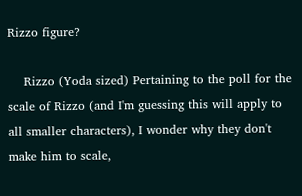Rizzo figure?

    Rizzo (Yoda sized) Pertaining to the poll for the scale of Rizzo (and I'm guessing this will apply to all smaller characters), I wonder why they don't make him to scale,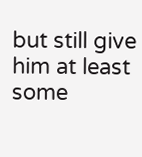but still give him at least some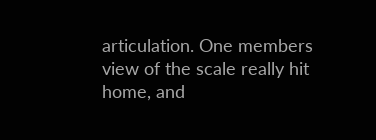articulation. One members view of the scale really hit home, and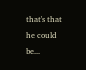that's that he could be...